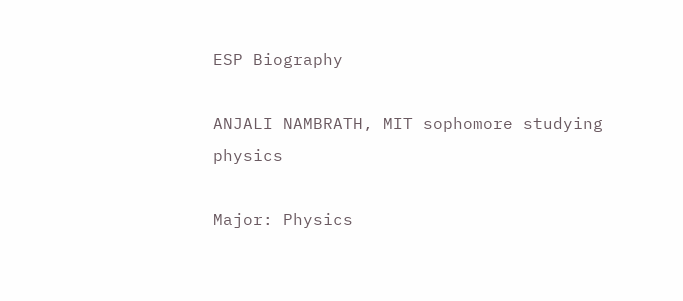ESP Biography

ANJALI NAMBRATH, MIT sophomore studying physics

Major: Physics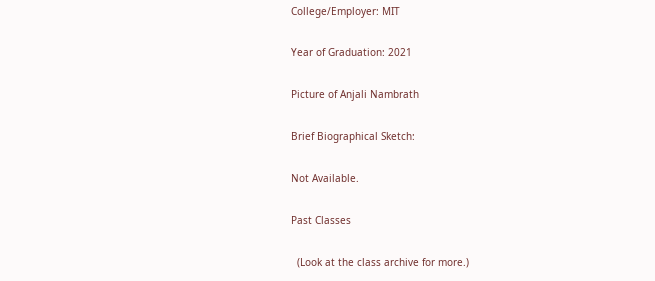College/Employer: MIT

Year of Graduation: 2021

Picture of Anjali Nambrath

Brief Biographical Sketch:

Not Available.

Past Classes

  (Look at the class archive for more.)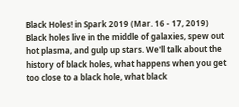Black Holes! in Spark 2019 (Mar. 16 - 17, 2019)
Black holes live in the middle of galaxies, spew out hot plasma, and gulp up stars. We'll talk about the history of black holes, what happens when you get too close to a black hole, what black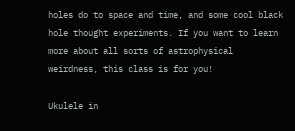holes do to space and time, and some cool black hole thought experiments. If you want to learn more about all sorts of astrophysical weirdness, this class is for you!

Ukulele in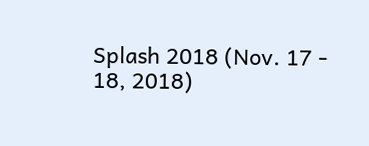Splash 2018 (Nov. 17 - 18, 2018)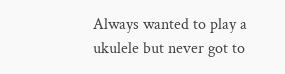Always wanted to play a ukulele but never got to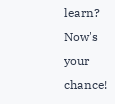learn? Now's your chance!